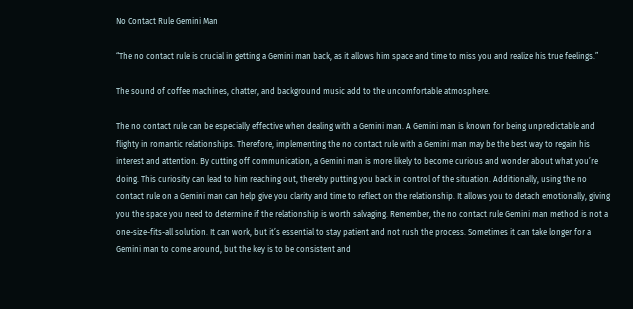No Contact Rule Gemini Man

“The no contact rule is crucial in getting a Gemini man back, as it allows him space and time to miss you and realize his true feelings.”

The sound of coffee machines, chatter, and background music add to the uncomfortable atmosphere.

The no contact rule can be especially effective when dealing with a Gemini man. A Gemini man is known for being unpredictable and flighty in romantic relationships. Therefore, implementing the no contact rule with a Gemini man may be the best way to regain his interest and attention. By cutting off communication, a Gemini man is more likely to become curious and wonder about what you’re doing. This curiosity can lead to him reaching out, thereby putting you back in control of the situation. Additionally, using the no contact rule on a Gemini man can help give you clarity and time to reflect on the relationship. It allows you to detach emotionally, giving you the space you need to determine if the relationship is worth salvaging. Remember, the no contact rule Gemini man method is not a one-size-fits-all solution. It can work, but it’s essential to stay patient and not rush the process. Sometimes it can take longer for a Gemini man to come around, but the key is to be consistent and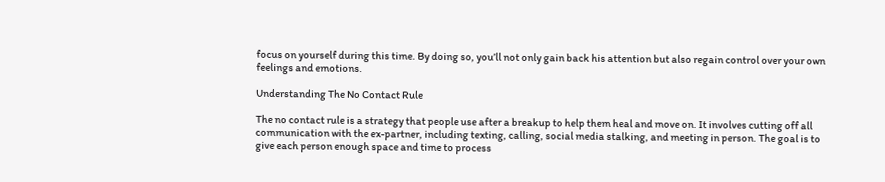focus on yourself during this time. By doing so, you’ll not only gain back his attention but also regain control over your own feelings and emotions.

Understanding The No Contact Rule

The no contact rule is a strategy that people use after a breakup to help them heal and move on. It involves cutting off all communication with the ex-partner, including texting, calling, social media stalking, and meeting in person. The goal is to give each person enough space and time to process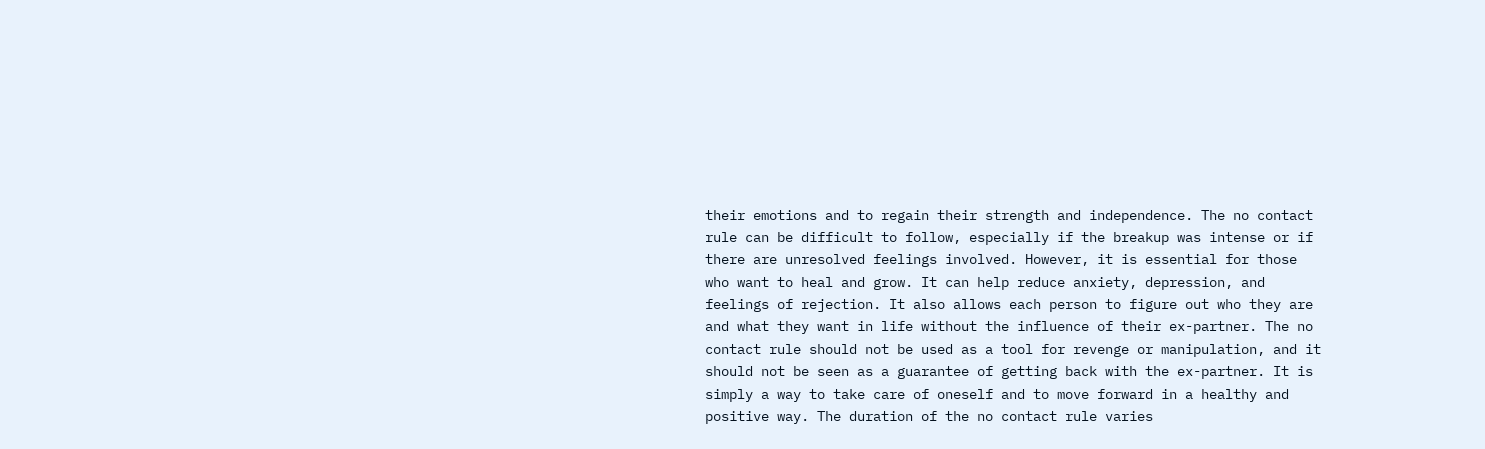their emotions and to regain their strength and independence. The no contact rule can be difficult to follow, especially if the breakup was intense or if there are unresolved feelings involved. However, it is essential for those who want to heal and grow. It can help reduce anxiety, depression, and feelings of rejection. It also allows each person to figure out who they are and what they want in life without the influence of their ex-partner. The no contact rule should not be used as a tool for revenge or manipulation, and it should not be seen as a guarantee of getting back with the ex-partner. It is simply a way to take care of oneself and to move forward in a healthy and positive way. The duration of the no contact rule varies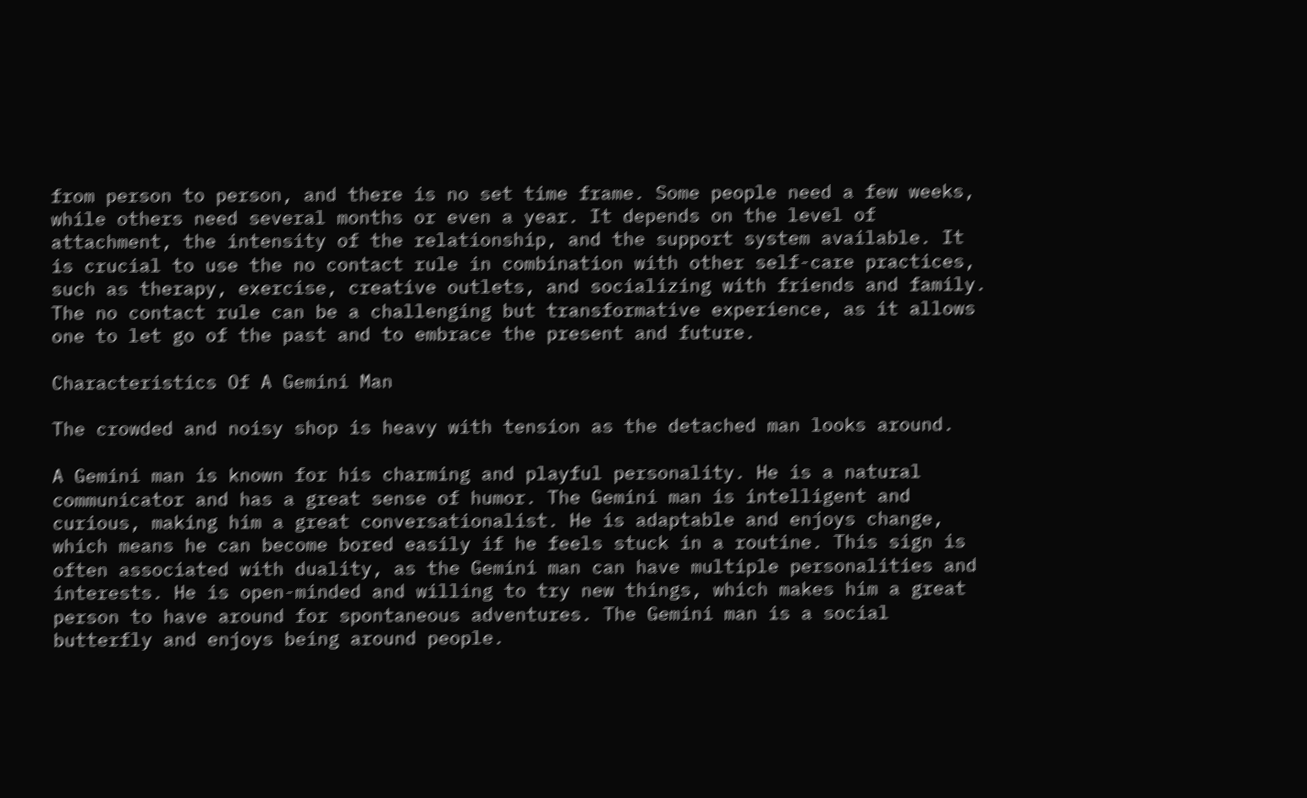from person to person, and there is no set time frame. Some people need a few weeks, while others need several months or even a year. It depends on the level of attachment, the intensity of the relationship, and the support system available. It is crucial to use the no contact rule in combination with other self-care practices, such as therapy, exercise, creative outlets, and socializing with friends and family. The no contact rule can be a challenging but transformative experience, as it allows one to let go of the past and to embrace the present and future.

Characteristics Of A Gemini Man

The crowded and noisy shop is heavy with tension as the detached man looks around.

A Gemini man is known for his charming and playful personality. He is a natural communicator and has a great sense of humor. The Gemini man is intelligent and curious, making him a great conversationalist. He is adaptable and enjoys change, which means he can become bored easily if he feels stuck in a routine. This sign is often associated with duality, as the Gemini man can have multiple personalities and interests. He is open-minded and willing to try new things, which makes him a great person to have around for spontaneous adventures. The Gemini man is a social butterfly and enjoys being around people.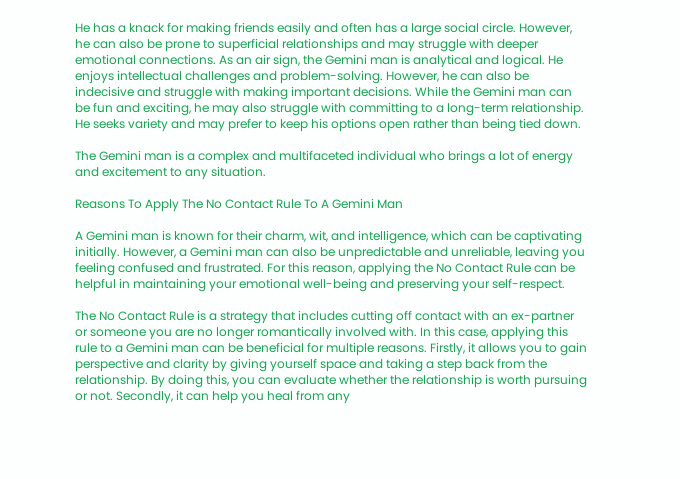He has a knack for making friends easily and often has a large social circle. However, he can also be prone to superficial relationships and may struggle with deeper emotional connections. As an air sign, the Gemini man is analytical and logical. He enjoys intellectual challenges and problem-solving. However, he can also be indecisive and struggle with making important decisions. While the Gemini man can be fun and exciting, he may also struggle with committing to a long-term relationship. He seeks variety and may prefer to keep his options open rather than being tied down.

The Gemini man is a complex and multifaceted individual who brings a lot of energy and excitement to any situation.

Reasons To Apply The No Contact Rule To A Gemini Man

A Gemini man is known for their charm, wit, and intelligence, which can be captivating initially. However, a Gemini man can also be unpredictable and unreliable, leaving you feeling confused and frustrated. For this reason, applying the No Contact Rule can be helpful in maintaining your emotional well-being and preserving your self-respect.

The No Contact Rule is a strategy that includes cutting off contact with an ex-partner or someone you are no longer romantically involved with. In this case, applying this rule to a Gemini man can be beneficial for multiple reasons. Firstly, it allows you to gain perspective and clarity by giving yourself space and taking a step back from the relationship. By doing this, you can evaluate whether the relationship is worth pursuing or not. Secondly, it can help you heal from any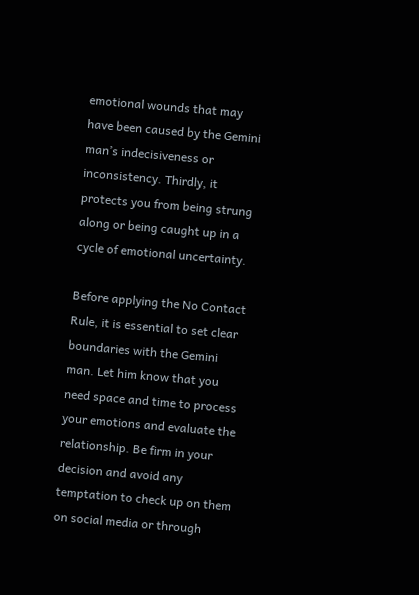emotional wounds that may have been caused by the Gemini man’s indecisiveness or inconsistency. Thirdly, it protects you from being strung along or being caught up in a cycle of emotional uncertainty.

Before applying the No Contact Rule, it is essential to set clear boundaries with the Gemini man. Let him know that you need space and time to process your emotions and evaluate the relationship. Be firm in your decision and avoid any temptation to check up on them on social media or through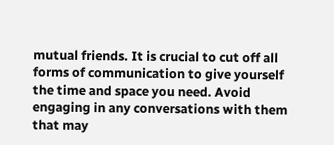mutual friends. It is crucial to cut off all forms of communication to give yourself the time and space you need. Avoid engaging in any conversations with them that may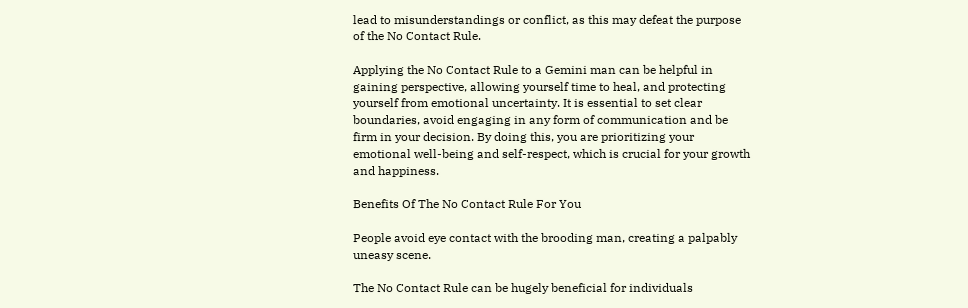lead to misunderstandings or conflict, as this may defeat the purpose of the No Contact Rule.

Applying the No Contact Rule to a Gemini man can be helpful in gaining perspective, allowing yourself time to heal, and protecting yourself from emotional uncertainty. It is essential to set clear boundaries, avoid engaging in any form of communication and be firm in your decision. By doing this, you are prioritizing your emotional well-being and self-respect, which is crucial for your growth and happiness.

Benefits Of The No Contact Rule For You

People avoid eye contact with the brooding man, creating a palpably uneasy scene.

The No Contact Rule can be hugely beneficial for individuals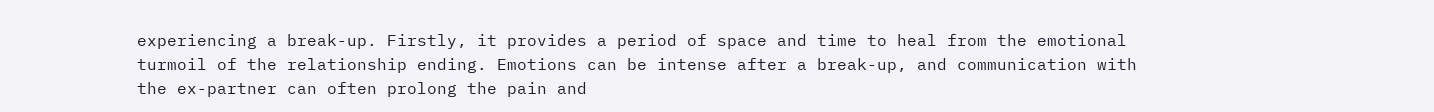experiencing a break-up. Firstly, it provides a period of space and time to heal from the emotional turmoil of the relationship ending. Emotions can be intense after a break-up, and communication with the ex-partner can often prolong the pain and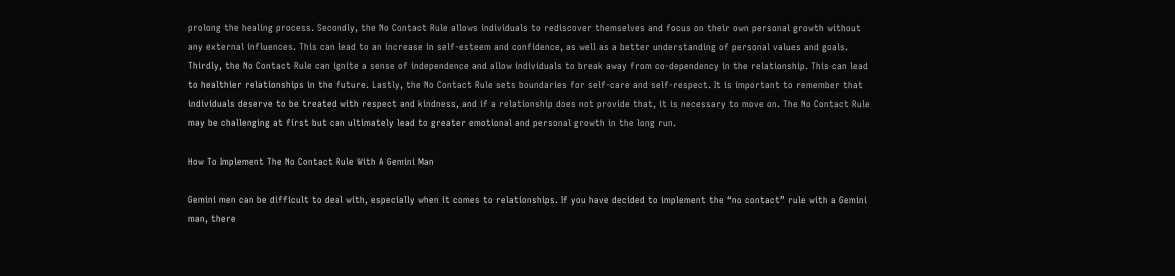prolong the healing process. Secondly, the No Contact Rule allows individuals to rediscover themselves and focus on their own personal growth without any external influences. This can lead to an increase in self-esteem and confidence, as well as a better understanding of personal values and goals. Thirdly, the No Contact Rule can ignite a sense of independence and allow individuals to break away from co-dependency in the relationship. This can lead to healthier relationships in the future. Lastly, the No Contact Rule sets boundaries for self-care and self-respect. It is important to remember that individuals deserve to be treated with respect and kindness, and if a relationship does not provide that, it is necessary to move on. The No Contact Rule may be challenging at first but can ultimately lead to greater emotional and personal growth in the long run.

How To Implement The No Contact Rule With A Gemini Man

Gemini men can be difficult to deal with, especially when it comes to relationships. If you have decided to implement the “no contact” rule with a Gemini man, there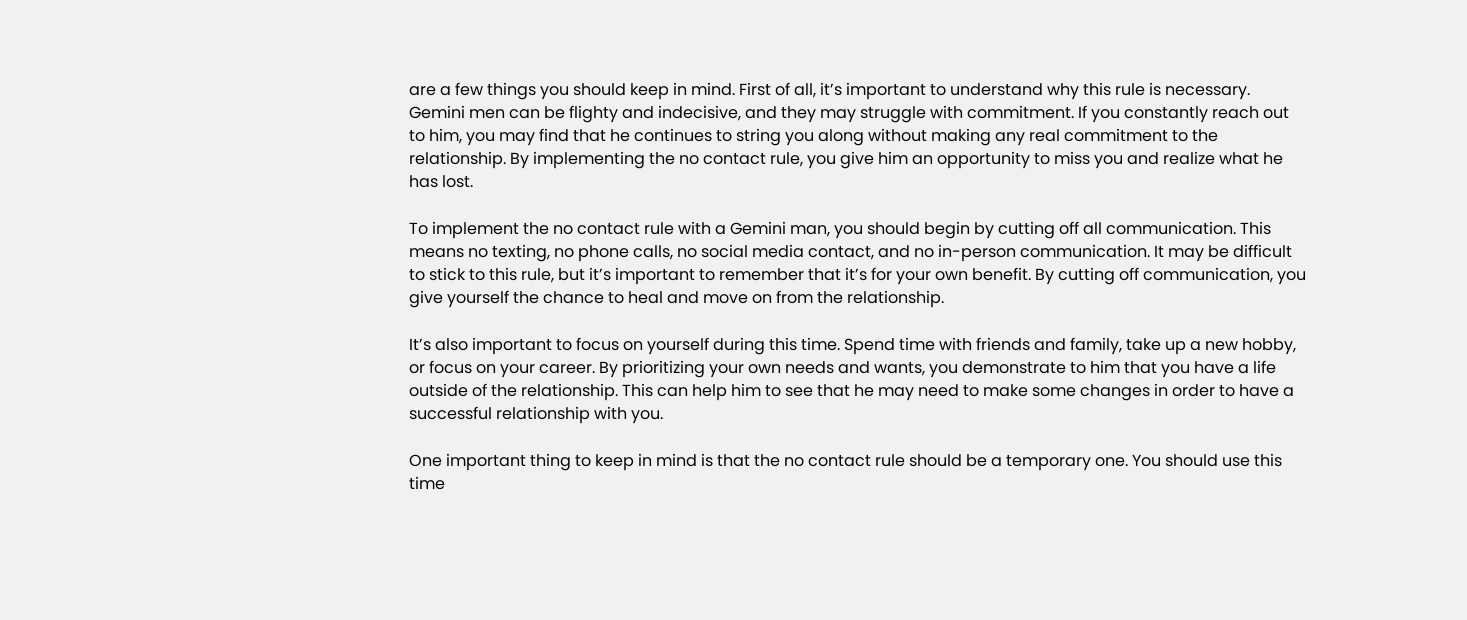are a few things you should keep in mind. First of all, it’s important to understand why this rule is necessary. Gemini men can be flighty and indecisive, and they may struggle with commitment. If you constantly reach out to him, you may find that he continues to string you along without making any real commitment to the relationship. By implementing the no contact rule, you give him an opportunity to miss you and realize what he has lost.

To implement the no contact rule with a Gemini man, you should begin by cutting off all communication. This means no texting, no phone calls, no social media contact, and no in-person communication. It may be difficult to stick to this rule, but it’s important to remember that it’s for your own benefit. By cutting off communication, you give yourself the chance to heal and move on from the relationship.

It’s also important to focus on yourself during this time. Spend time with friends and family, take up a new hobby, or focus on your career. By prioritizing your own needs and wants, you demonstrate to him that you have a life outside of the relationship. This can help him to see that he may need to make some changes in order to have a successful relationship with you.

One important thing to keep in mind is that the no contact rule should be a temporary one. You should use this time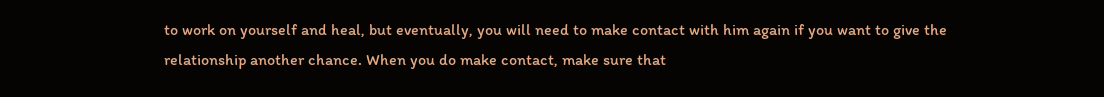to work on yourself and heal, but eventually, you will need to make contact with him again if you want to give the relationship another chance. When you do make contact, make sure that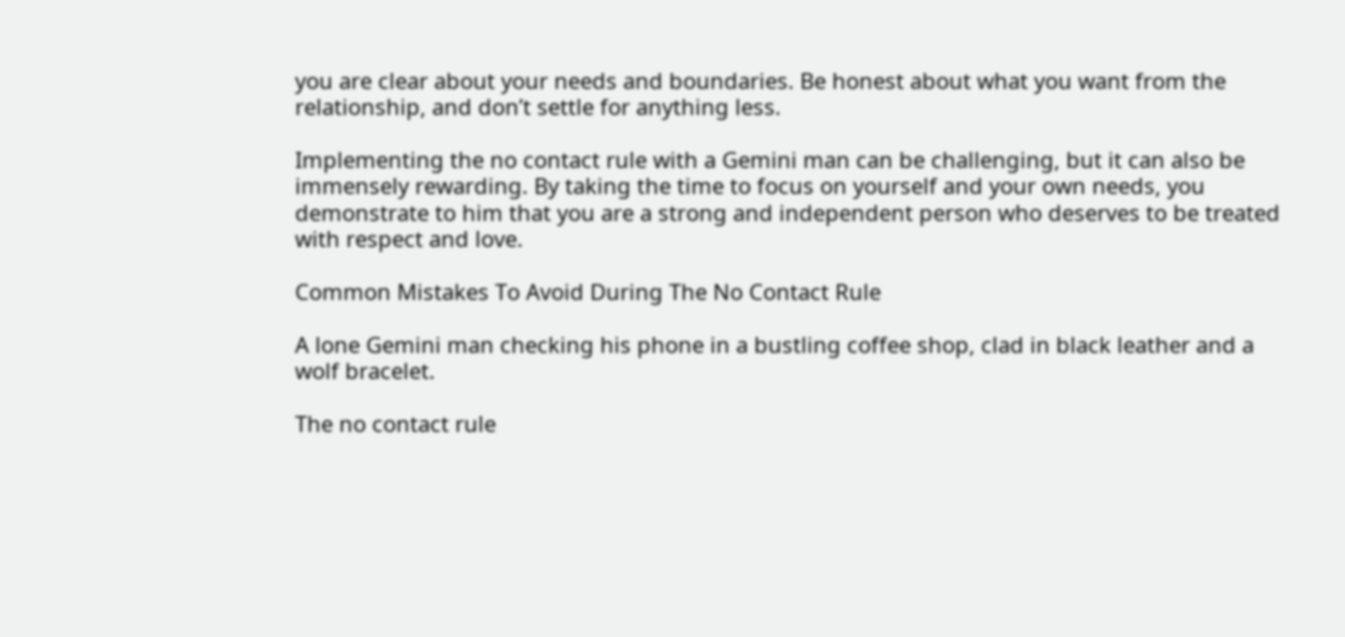you are clear about your needs and boundaries. Be honest about what you want from the relationship, and don’t settle for anything less.

Implementing the no contact rule with a Gemini man can be challenging, but it can also be immensely rewarding. By taking the time to focus on yourself and your own needs, you demonstrate to him that you are a strong and independent person who deserves to be treated with respect and love.

Common Mistakes To Avoid During The No Contact Rule

A lone Gemini man checking his phone in a bustling coffee shop, clad in black leather and a wolf bracelet.

The no contact rule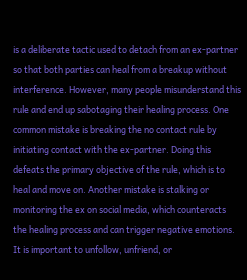is a deliberate tactic used to detach from an ex-partner so that both parties can heal from a breakup without interference. However, many people misunderstand this rule and end up sabotaging their healing process. One common mistake is breaking the no contact rule by initiating contact with the ex-partner. Doing this defeats the primary objective of the rule, which is to heal and move on. Another mistake is stalking or monitoring the ex on social media, which counteracts the healing process and can trigger negative emotions. It is important to unfollow, unfriend, or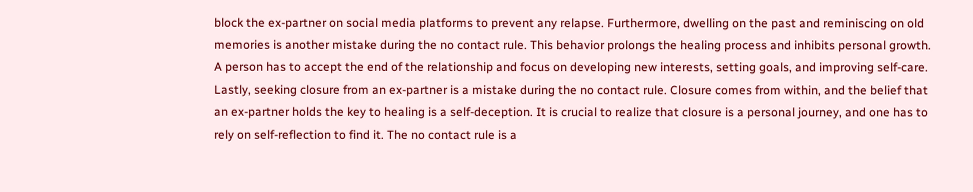block the ex-partner on social media platforms to prevent any relapse. Furthermore, dwelling on the past and reminiscing on old memories is another mistake during the no contact rule. This behavior prolongs the healing process and inhibits personal growth. A person has to accept the end of the relationship and focus on developing new interests, setting goals, and improving self-care. Lastly, seeking closure from an ex-partner is a mistake during the no contact rule. Closure comes from within, and the belief that an ex-partner holds the key to healing is a self-deception. It is crucial to realize that closure is a personal journey, and one has to rely on self-reflection to find it. The no contact rule is a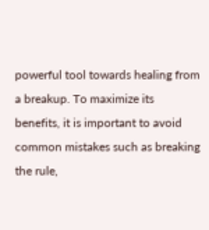powerful tool towards healing from a breakup. To maximize its benefits, it is important to avoid common mistakes such as breaking the rule,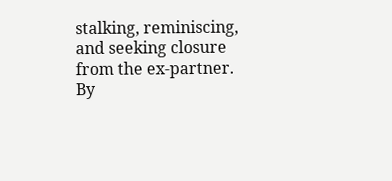stalking, reminiscing, and seeking closure from the ex-partner. By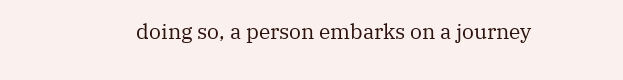doing so, a person embarks on a journey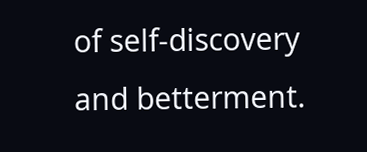of self-discovery and betterment.